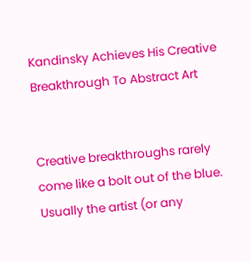Kandinsky Achieves His Creative Breakthrough To Abstract Art


Creative breakthroughs rarely come like a bolt out of the blue.  Usually the artist (or any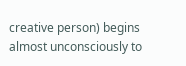creative person) begins almost unconsciously to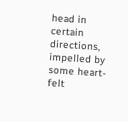head in certain directions, impelled by some heart-felt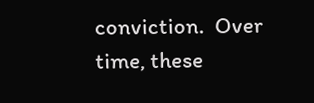conviction.  Over time, these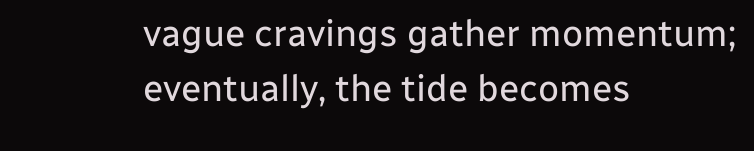vague cravings gather momentum; eventually, the tide becomes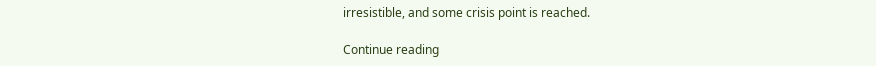irresistible, and some crisis point is reached.

Continue reading